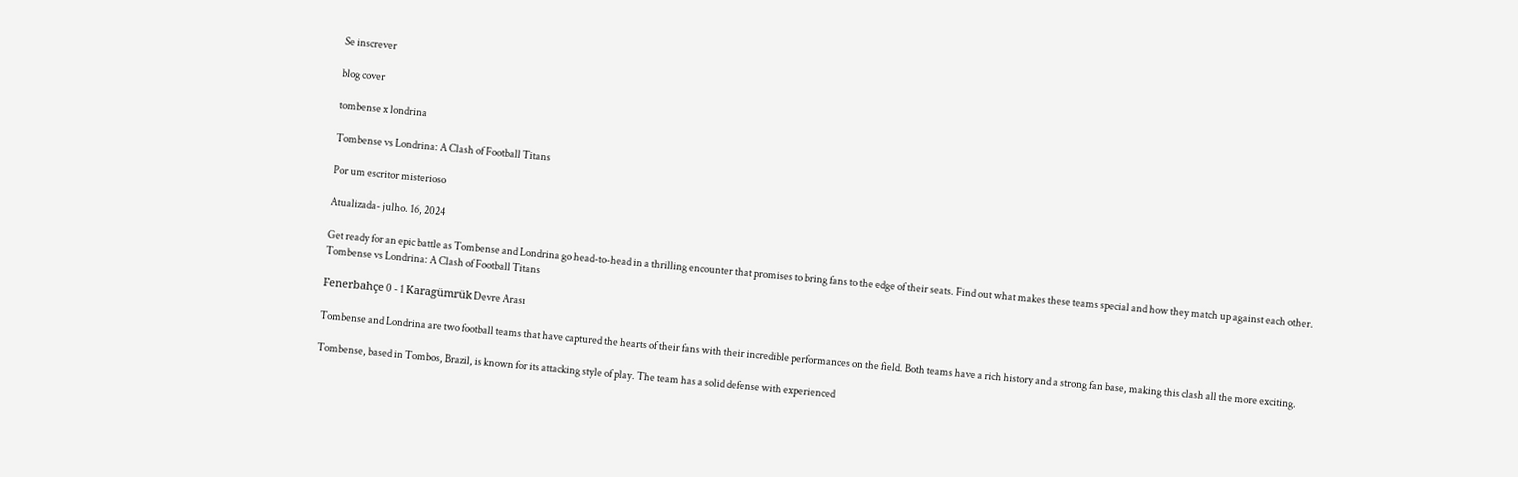Se inscrever

blog cover

tombense x londrina

Tombense vs Londrina: A Clash of Football Titans

Por um escritor misterioso

Atualizada- julho. 16, 2024

Get ready for an epic battle as Tombense and Londrina go head-to-head in a thrilling encounter that promises to bring fans to the edge of their seats. Find out what makes these teams special and how they match up against each other.
Tombense vs Londrina: A Clash of Football Titans

Fenerbahçe 0 - 1 Karagümrük Devre Arası

Tombense and Londrina are two football teams that have captured the hearts of their fans with their incredible performances on the field. Both teams have a rich history and a strong fan base, making this clash all the more exciting.

Tombense, based in Tombos, Brazil, is known for its attacking style of play. The team has a solid defense with experienced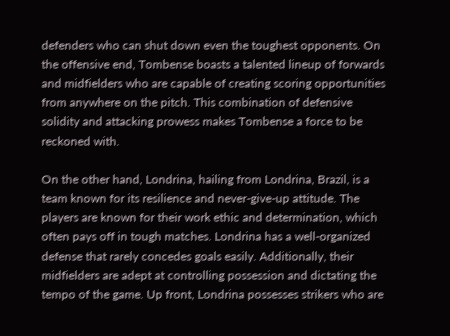defenders who can shut down even the toughest opponents. On the offensive end, Tombense boasts a talented lineup of forwards and midfielders who are capable of creating scoring opportunities from anywhere on the pitch. This combination of defensive solidity and attacking prowess makes Tombense a force to be reckoned with.

On the other hand, Londrina, hailing from Londrina, Brazil, is a team known for its resilience and never-give-up attitude. The players are known for their work ethic and determination, which often pays off in tough matches. Londrina has a well-organized defense that rarely concedes goals easily. Additionally, their midfielders are adept at controlling possession and dictating the tempo of the game. Up front, Londrina possesses strikers who are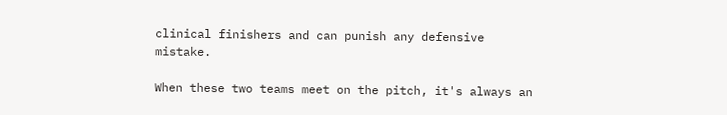clinical finishers and can punish any defensive mistake.

When these two teams meet on the pitch, it's always an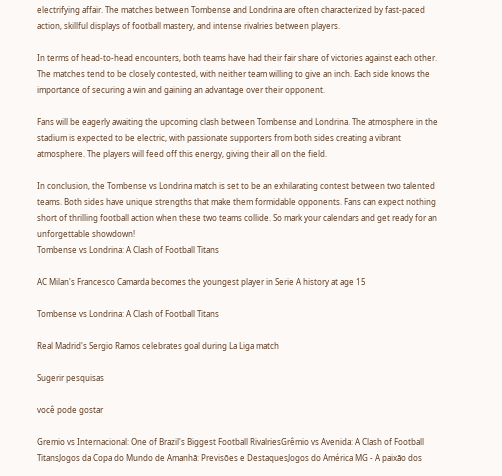electrifying affair. The matches between Tombense and Londrina are often characterized by fast-paced action, skillful displays of football mastery, and intense rivalries between players.

In terms of head-to-head encounters, both teams have had their fair share of victories against each other. The matches tend to be closely contested, with neither team willing to give an inch. Each side knows the importance of securing a win and gaining an advantage over their opponent.

Fans will be eagerly awaiting the upcoming clash between Tombense and Londrina. The atmosphere in the stadium is expected to be electric, with passionate supporters from both sides creating a vibrant atmosphere. The players will feed off this energy, giving their all on the field.

In conclusion, the Tombense vs Londrina match is set to be an exhilarating contest between two talented teams. Both sides have unique strengths that make them formidable opponents. Fans can expect nothing short of thrilling football action when these two teams collide. So mark your calendars and get ready for an unforgettable showdown!
Tombense vs Londrina: A Clash of Football Titans

AC Milan's Francesco Camarda becomes the youngest player in Serie A history at age 15

Tombense vs Londrina: A Clash of Football Titans

Real Madrid's Sergio Ramos celebrates goal during La Liga match

Sugerir pesquisas

você pode gostar

Gremio vs Internacional: One of Brazil's Biggest Football RivalriesGrêmio vs Avenida: A Clash of Football TitansJogos da Copa do Mundo de Amanhã: Previsões e DestaquesJogos do América MG - A paixão dos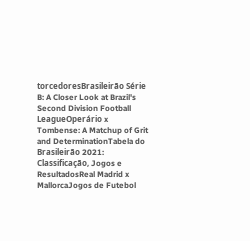torcedoresBrasileirão Série B: A Closer Look at Brazil's Second Division Football LeagueOperário x Tombense: A Matchup of Grit and DeterminationTabela do Brasileirão 2021: Classificação, Jogos e ResultadosReal Madrid x MallorcaJogos de Futebol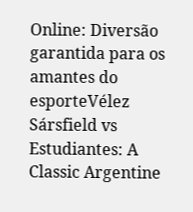Online: Diversão garantida para os amantes do esporteVélez Sársfield vs Estudiantes: A Classic Argentine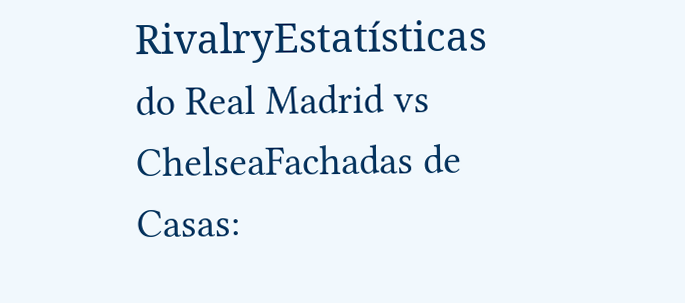RivalryEstatísticas do Real Madrid vs ChelseaFachadas de Casas: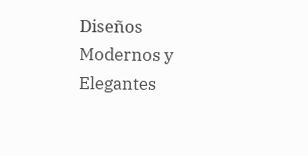Diseños Modernos y Elegantes